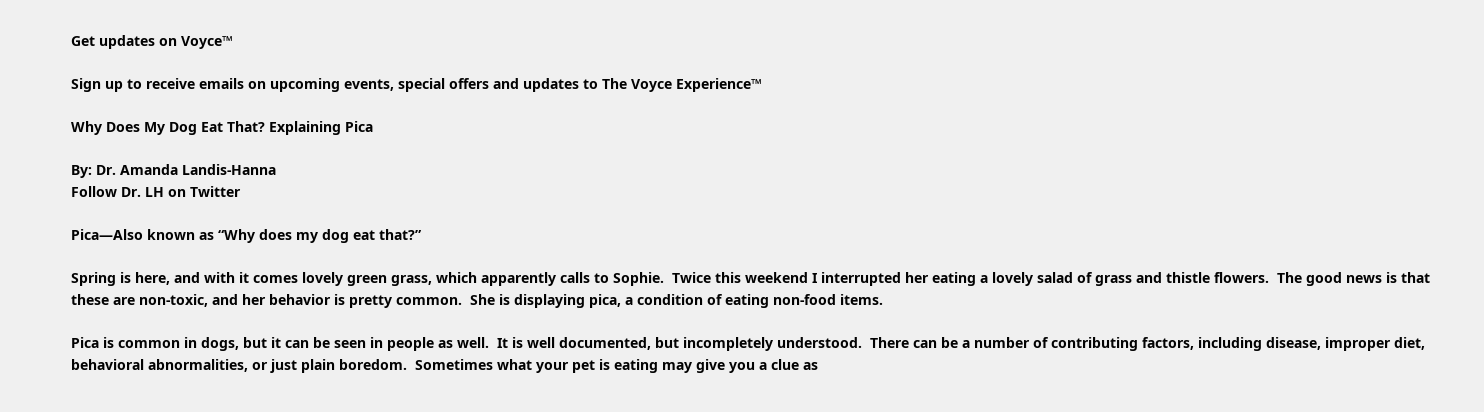Get updates on Voyce™

Sign up to receive emails on upcoming events, special offers and updates to The Voyce Experience™

Why Does My Dog Eat That? Explaining Pica

By: Dr. Amanda Landis-Hanna
Follow Dr. LH on Twitter

Pica—Also known as “Why does my dog eat that?”

Spring is here, and with it comes lovely green grass, which apparently calls to Sophie.  Twice this weekend I interrupted her eating a lovely salad of grass and thistle flowers.  The good news is that these are non-toxic, and her behavior is pretty common.  She is displaying pica, a condition of eating non-food items.

Pica is common in dogs, but it can be seen in people as well.  It is well documented, but incompletely understood.  There can be a number of contributing factors, including disease, improper diet, behavioral abnormalities, or just plain boredom.  Sometimes what your pet is eating may give you a clue as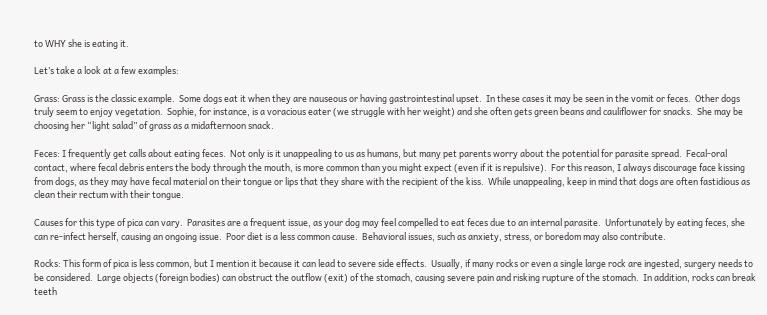to WHY she is eating it.

Let’s take a look at a few examples:

Grass: Grass is the classic example.  Some dogs eat it when they are nauseous or having gastrointestinal upset.  In these cases it may be seen in the vomit or feces.  Other dogs truly seem to enjoy vegetation.  Sophie, for instance, is a voracious eater (we struggle with her weight) and she often gets green beans and cauliflower for snacks.  She may be choosing her “light salad” of grass as a midafternoon snack.

Feces: I frequently get calls about eating feces.  Not only is it unappealing to us as humans, but many pet parents worry about the potential for parasite spread.  Fecal-oral contact, where fecal debris enters the body through the mouth, is more common than you might expect (even if it is repulsive).  For this reason, I always discourage face kissing from dogs, as they may have fecal material on their tongue or lips that they share with the recipient of the kiss.  While unappealing, keep in mind that dogs are often fastidious as clean their rectum with their tongue.

Causes for this type of pica can vary.  Parasites are a frequent issue, as your dog may feel compelled to eat feces due to an internal parasite.  Unfortunately by eating feces, she can re-infect herself, causing an ongoing issue.  Poor diet is a less common cause.  Behavioral issues, such as anxiety, stress, or boredom may also contribute.

Rocks: This form of pica is less common, but I mention it because it can lead to severe side effects.  Usually, if many rocks or even a single large rock are ingested, surgery needs to be considered.  Large objects (foreign bodies) can obstruct the outflow (exit) of the stomach, causing severe pain and risking rupture of the stomach.  In addition, rocks can break teeth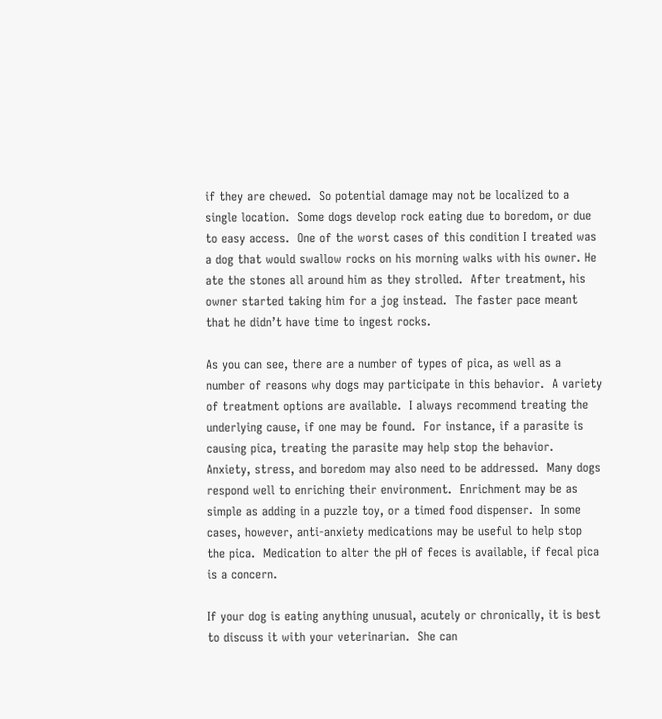if they are chewed.  So potential damage may not be localized to a single location.  Some dogs develop rock eating due to boredom, or due to easy access.  One of the worst cases of this condition I treated was a dog that would swallow rocks on his morning walks with his owner. He ate the stones all around him as they strolled.  After treatment, his owner started taking him for a jog instead.  The faster pace meant that he didn’t have time to ingest rocks.

As you can see, there are a number of types of pica, as well as a number of reasons why dogs may participate in this behavior.  A variety of treatment options are available.  I always recommend treating the underlying cause, if one may be found.  For instance, if a parasite is causing pica, treating the parasite may help stop the behavior.  Anxiety, stress, and boredom may also need to be addressed.  Many dogs respond well to enriching their environment.  Enrichment may be as simple as adding in a puzzle toy, or a timed food dispenser.  In some cases, however, anti-anxiety medications may be useful to help stop the pica.  Medication to alter the pH of feces is available, if fecal pica is a concern.

If your dog is eating anything unusual, acutely or chronically, it is best to discuss it with your veterinarian.  She can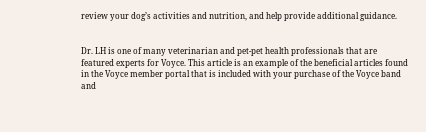review your dog’s activities and nutrition, and help provide additional guidance.


Dr. LH is one of many veterinarian and pet-pet health professionals that are featured experts for Voyce. This article is an example of the beneficial articles found in the Voyce member portal that is included with your purchase of the Voyce band and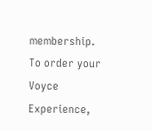membership. To order your Voyce Experience,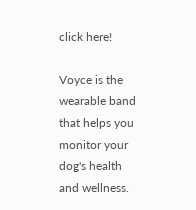click here!

Voyce is the wearable band that helps you monitor your dog's health and wellness.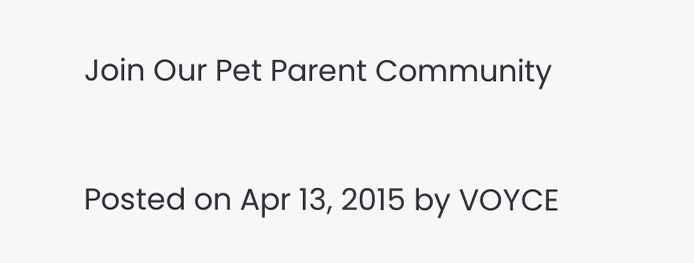Join Our Pet Parent Community


Posted on Apr 13, 2015 by VOYCE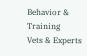Behavior & Training
Vets & Experts